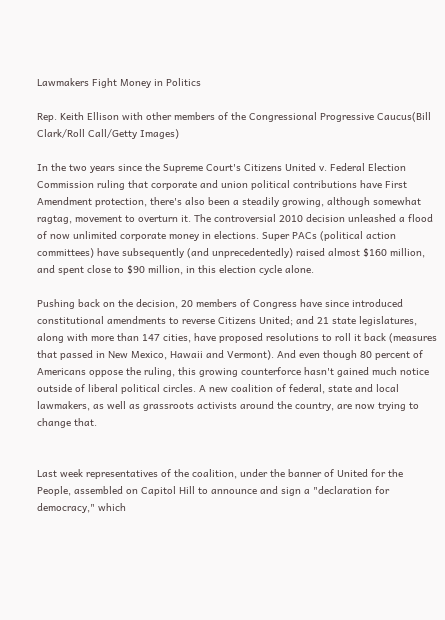Lawmakers Fight Money in Politics

Rep. Keith Ellison with other members of the Congressional Progressive Caucus(Bill Clark/Roll Call/Getty Images)

In the two years since the Supreme Court's Citizens United v. Federal Election Commission ruling that corporate and union political contributions have First Amendment protection, there's also been a steadily growing, although somewhat ragtag, movement to overturn it. The controversial 2010 decision unleashed a flood of now unlimited corporate money in elections. Super PACs (political action committees) have subsequently (and unprecedentedly) raised almost $160 million, and spent close to $90 million, in this election cycle alone.

Pushing back on the decision, 20 members of Congress have since introduced constitutional amendments to reverse Citizens United; and 21 state legislatures, along with more than 147 cities, have proposed resolutions to roll it back (measures that passed in New Mexico, Hawaii and Vermont). And even though 80 percent of Americans oppose the ruling, this growing counterforce hasn't gained much notice outside of liberal political circles. A new coalition of federal, state and local lawmakers, as well as grassroots activists around the country, are now trying to change that.


Last week representatives of the coalition, under the banner of United for the People, assembled on Capitol Hill to announce and sign a "declaration for democracy," which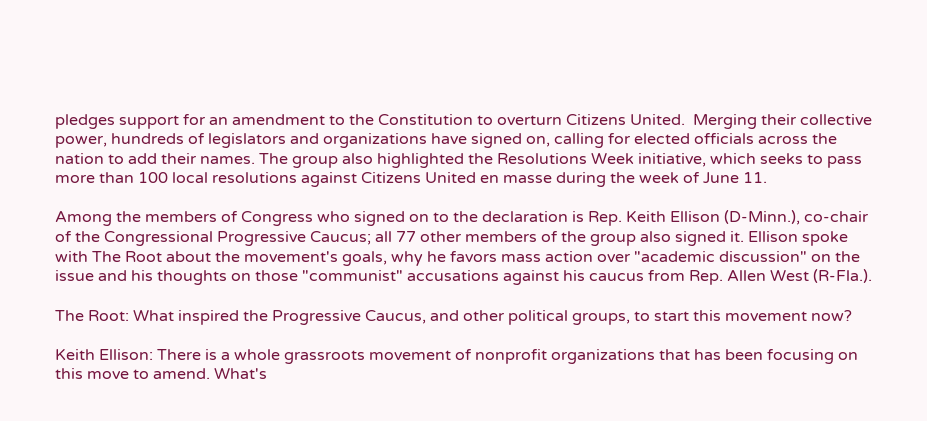pledges support for an amendment to the Constitution to overturn Citizens United.  Merging their collective power, hundreds of legislators and organizations have signed on, calling for elected officials across the nation to add their names. The group also highlighted the Resolutions Week initiative, which seeks to pass more than 100 local resolutions against Citizens United en masse during the week of June 11.

Among the members of Congress who signed on to the declaration is Rep. Keith Ellison (D-Minn.), co-chair of the Congressional Progressive Caucus; all 77 other members of the group also signed it. Ellison spoke with The Root about the movement's goals, why he favors mass action over "academic discussion" on the issue and his thoughts on those "communist" accusations against his caucus from Rep. Allen West (R-Fla.).

The Root: What inspired the Progressive Caucus, and other political groups, to start this movement now?

Keith Ellison: There is a whole grassroots movement of nonprofit organizations that has been focusing on this move to amend. What's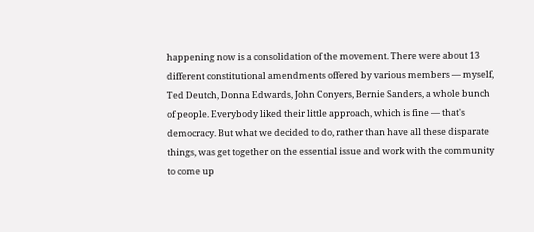happening now is a consolidation of the movement. There were about 13 different constitutional amendments offered by various members — myself, Ted Deutch, Donna Edwards, John Conyers, Bernie Sanders, a whole bunch of people. Everybody liked their little approach, which is fine — that's democracy. But what we decided to do, rather than have all these disparate things, was get together on the essential issue and work with the community to come up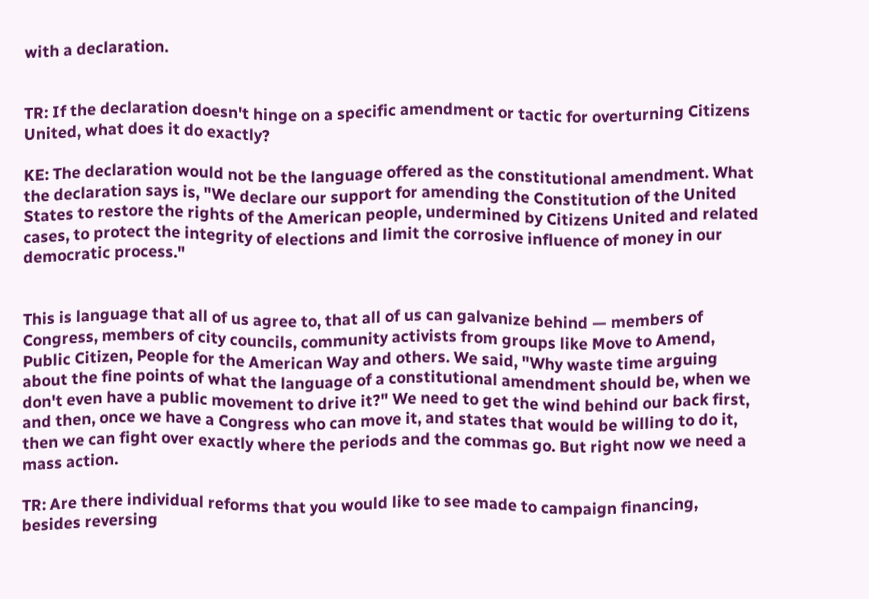with a declaration.


TR: If the declaration doesn't hinge on a specific amendment or tactic for overturning Citizens United, what does it do exactly?

KE: The declaration would not be the language offered as the constitutional amendment. What the declaration says is, "We declare our support for amending the Constitution of the United States to restore the rights of the American people, undermined by Citizens United and related cases, to protect the integrity of elections and limit the corrosive influence of money in our democratic process."


This is language that all of us agree to, that all of us can galvanize behind — members of Congress, members of city councils, community activists from groups like Move to Amend, Public Citizen, People for the American Way and others. We said, "Why waste time arguing about the fine points of what the language of a constitutional amendment should be, when we don't even have a public movement to drive it?" We need to get the wind behind our back first, and then, once we have a Congress who can move it, and states that would be willing to do it, then we can fight over exactly where the periods and the commas go. But right now we need a mass action.

TR: Are there individual reforms that you would like to see made to campaign financing, besides reversing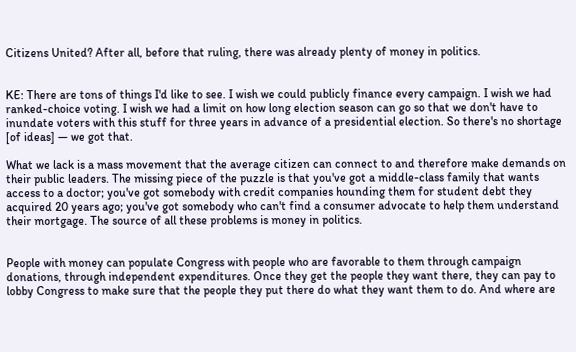Citizens United? After all, before that ruling, there was already plenty of money in politics.


KE: There are tons of things I'd like to see. I wish we could publicly finance every campaign. I wish we had ranked-choice voting. I wish we had a limit on how long election season can go so that we don't have to inundate voters with this stuff for three years in advance of a presidential election. So there's no shortage [of ideas] — we got that.

What we lack is a mass movement that the average citizen can connect to and therefore make demands on their public leaders. The missing piece of the puzzle is that you've got a middle-class family that wants access to a doctor; you've got somebody with credit companies hounding them for student debt they acquired 20 years ago; you've got somebody who can't find a consumer advocate to help them understand their mortgage. The source of all these problems is money in politics.


People with money can populate Congress with people who are favorable to them through campaign donations, through independent expenditures. Once they get the people they want there, they can pay to lobby Congress to make sure that the people they put there do what they want them to do. And where are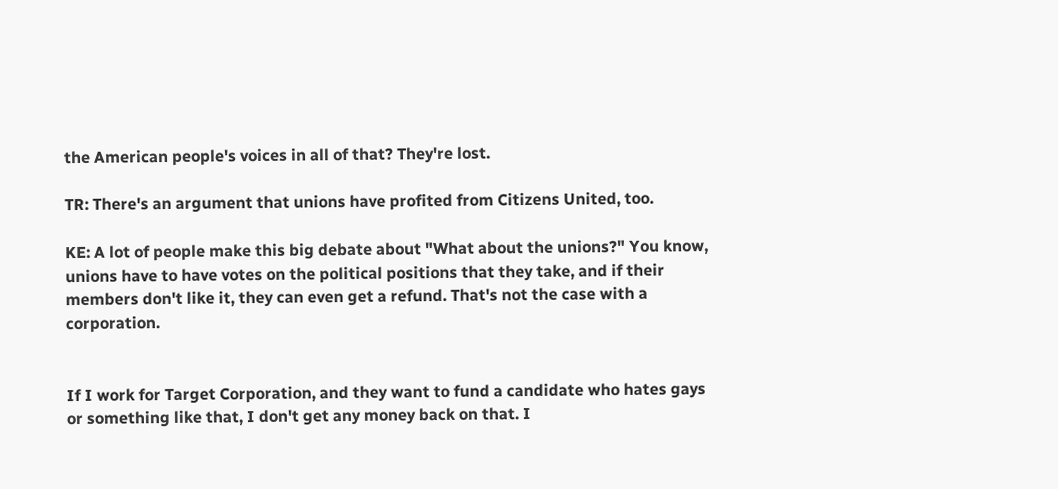the American people's voices in all of that? They're lost.

TR: There's an argument that unions have profited from Citizens United, too.

KE: A lot of people make this big debate about "What about the unions?" You know, unions have to have votes on the political positions that they take, and if their members don't like it, they can even get a refund. That's not the case with a corporation.


If I work for Target Corporation, and they want to fund a candidate who hates gays or something like that, I don't get any money back on that. I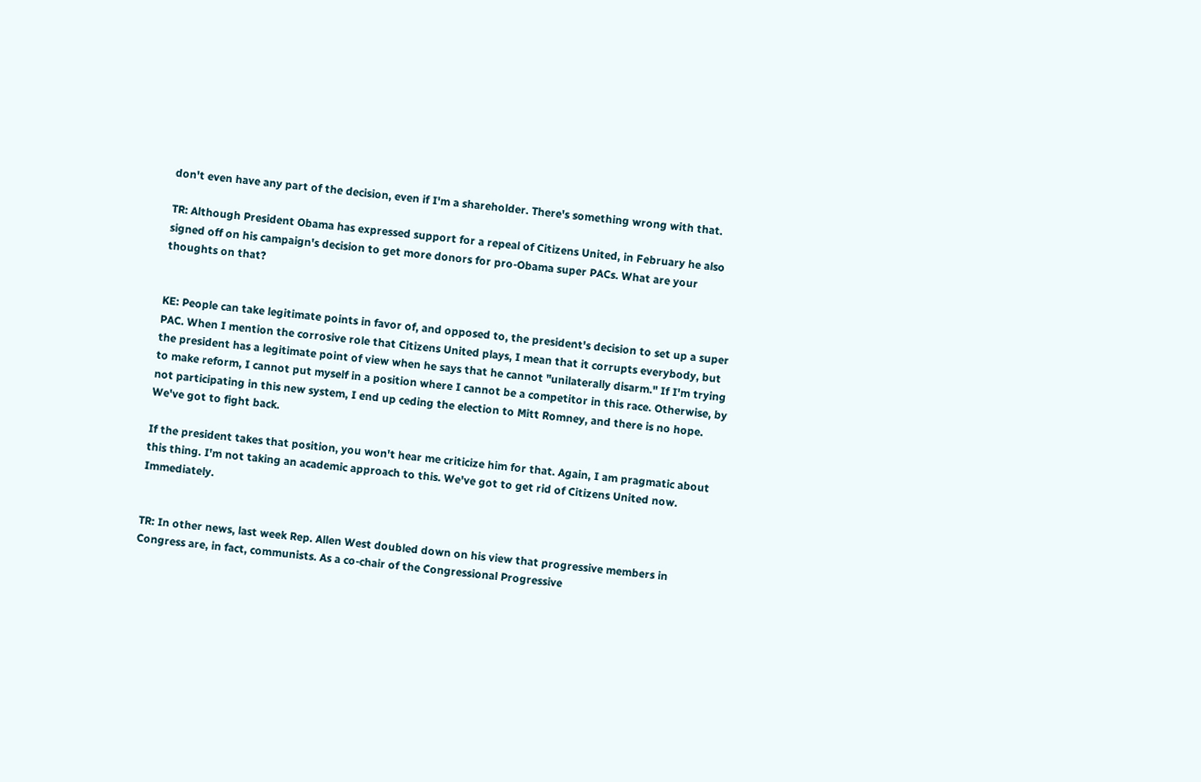don't even have any part of the decision, even if I'm a shareholder. There's something wrong with that.

TR: Although President Obama has expressed support for a repeal of Citizens United, in February he also signed off on his campaign's decision to get more donors for pro-Obama super PACs. What are your thoughts on that?


KE: People can take legitimate points in favor of, and opposed to, the president's decision to set up a super PAC. When I mention the corrosive role that Citizens United plays, I mean that it corrupts everybody, but the president has a legitimate point of view when he says that he cannot "unilaterally disarm." If I'm trying to make reform, I cannot put myself in a position where I cannot be a competitor in this race. Otherwise, by not participating in this new system, I end up ceding the election to Mitt Romney, and there is no hope. We've got to fight back.

If the president takes that position, you won't hear me criticize him for that. Again, I am pragmatic about this thing. I'm not taking an academic approach to this. We've got to get rid of Citizens United now. Immediately.


TR: In other news, last week Rep. Allen West doubled down on his view that progressive members in Congress are, in fact, communists. As a co-chair of the Congressional Progressive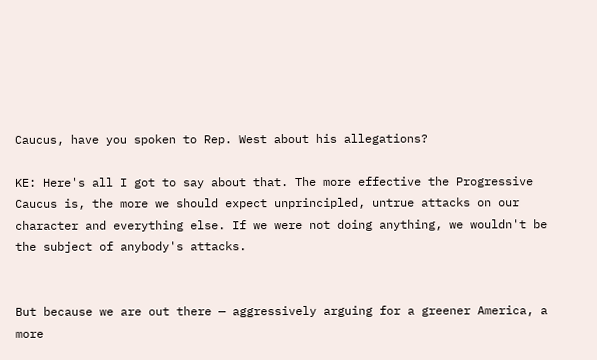Caucus, have you spoken to Rep. West about his allegations?

KE: Here's all I got to say about that. The more effective the Progressive Caucus is, the more we should expect unprincipled, untrue attacks on our character and everything else. If we were not doing anything, we wouldn't be the subject of anybody's attacks.


But because we are out there — aggressively arguing for a greener America, a more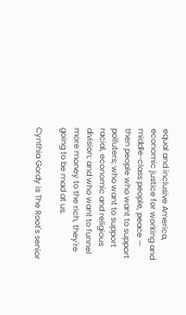equal and inclusive America, economic justice for working and middle-class people, peace — then people who want to support polluters; who want to support racial, economic and religious division; and who want to funnel more money to the rich, they're going to be mad at us.

Cynthia Gordy is The Root's senior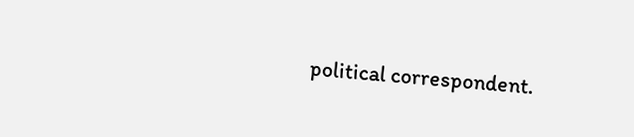political correspondent.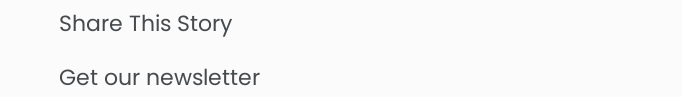Share This Story

Get our newsletter